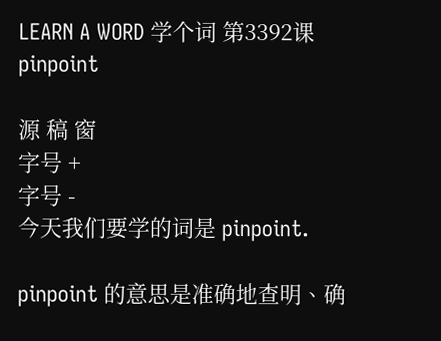LEARN A WORD 学个词 第3392课 pinpoint

源 稿 窗
字号 +
字号 -
今天我们要学的词是 pinpoint.

pinpoint 的意思是准确地查明、确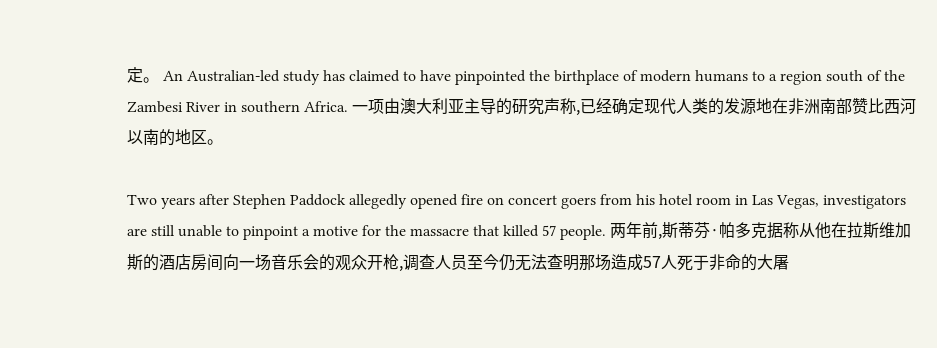定。 An Australian-led study has claimed to have pinpointed the birthplace of modern humans to a region south of the Zambesi River in southern Africa. 一项由澳大利亚主导的研究声称,已经确定现代人类的发源地在非洲南部赞比西河以南的地区。

Two years after Stephen Paddock allegedly opened fire on concert goers from his hotel room in Las Vegas, investigators are still unable to pinpoint a motive for the massacre that killed 57 people. 两年前,斯蒂芬·帕多克据称从他在拉斯维加斯的酒店房间向一场音乐会的观众开枪,调查人员至今仍无法查明那场造成57人死于非命的大屠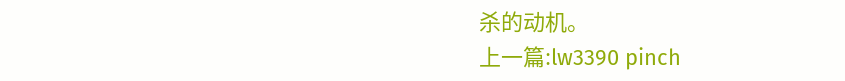杀的动机。
上一篇:lw3390 pinch